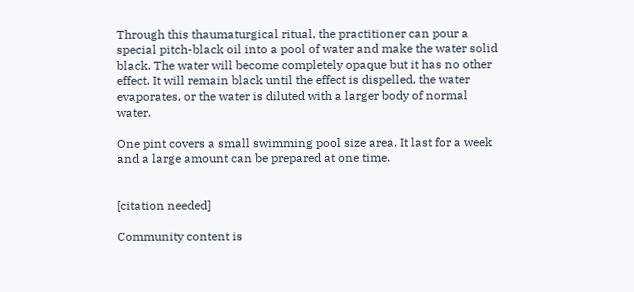Through this thaumaturgical ritual, the practitioner can pour a special pitch-black oil into a pool of water and make the water solid black. The water will become completely opaque but it has no other effect. It will remain black until the effect is dispelled, the water evaporates, or the water is diluted with a larger body of normal water.

One pint covers a small swimming pool size area. It last for a week and a large amount can be prepared at one time.


[citation needed]

Community content is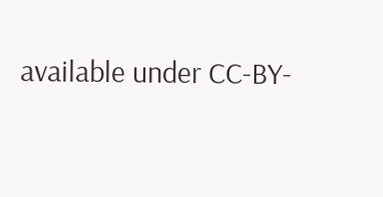available under CC-BY-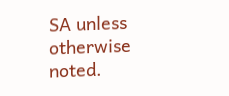SA unless otherwise noted.